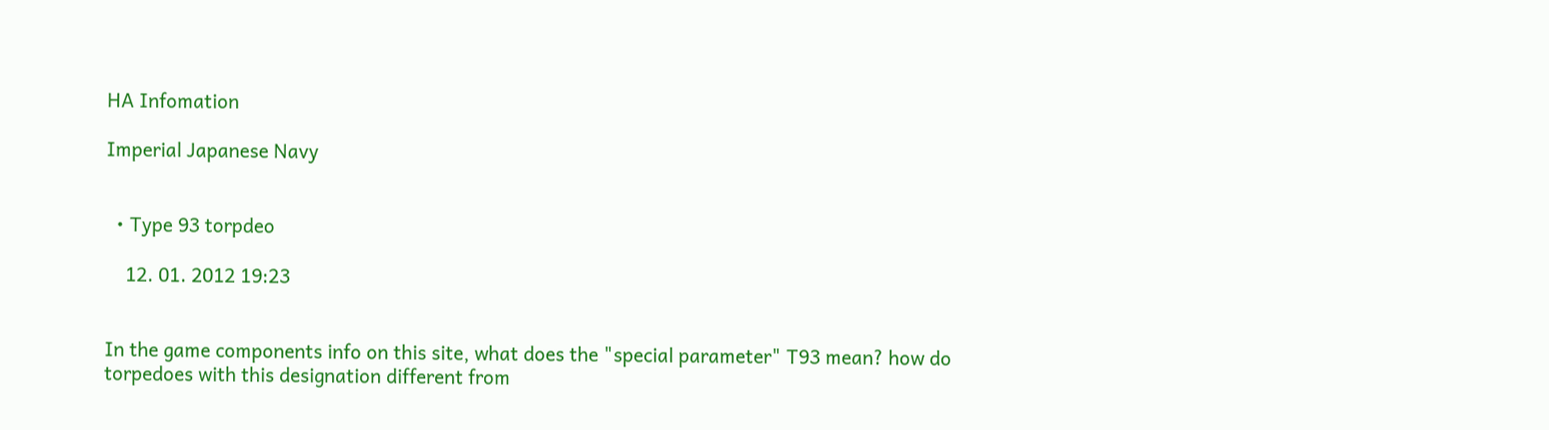HA Infomation

Imperial Japanese Navy


  • Type 93 torpdeo

    12. 01. 2012 19:23


In the game components info on this site, what does the "special parameter" T93 mean? how do torpedoes with this designation different from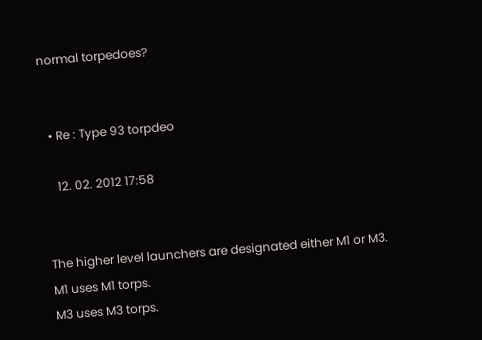normal torpedoes?


  • Re : Type 93 torpdeo

    12. 02. 2012 17:58


The higher level launchers are designated either M1 or M3.
M1 uses M1 torps.
M3 uses M3 torps.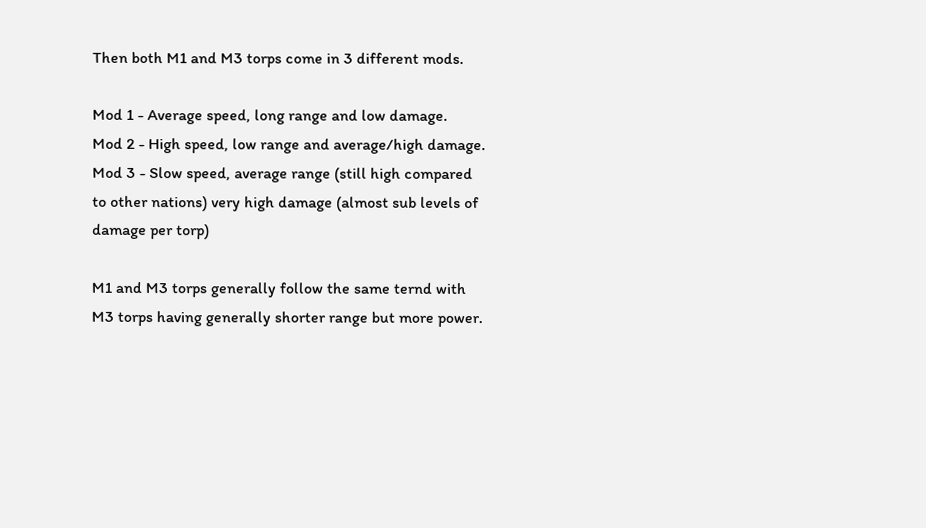Then both M1 and M3 torps come in 3 different mods.

Mod 1 - Average speed, long range and low damage.
Mod 2 - High speed, low range and average/high damage.
Mod 3 - Slow speed, average range (still high compared to other nations) very high damage (almost sub levels of damage per torp)

M1 and M3 torps generally follow the same ternd with M3 torps having generally shorter range but more power.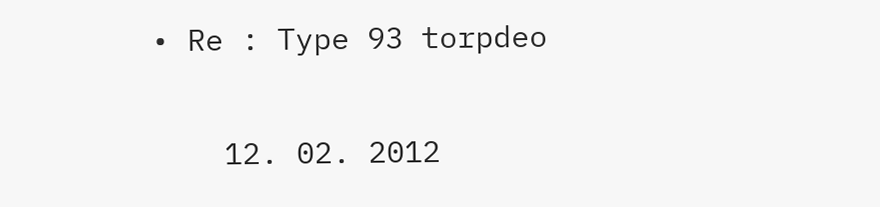• Re : Type 93 torpdeo

    12. 02. 2012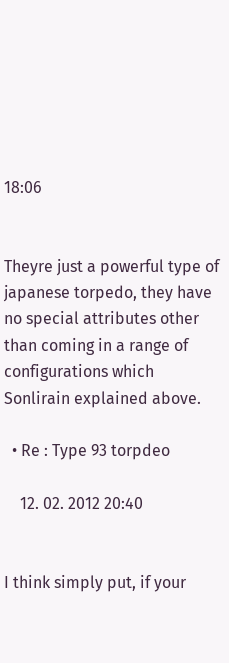18:06


Theyre just a powerful type of japanese torpedo, they have no special attributes other than coming in a range of configurations which Sonlirain explained above.

  • Re : Type 93 torpdeo

    12. 02. 2012 20:40


I think simply put, if your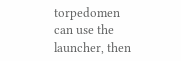torpedomen can use the launcher, then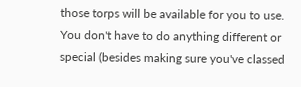those torps will be available for you to use.  You don't have to do anything different or special (besides making sure you've classed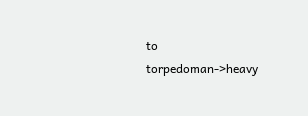to torpedoman->heavy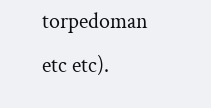torpedoman etc etc).